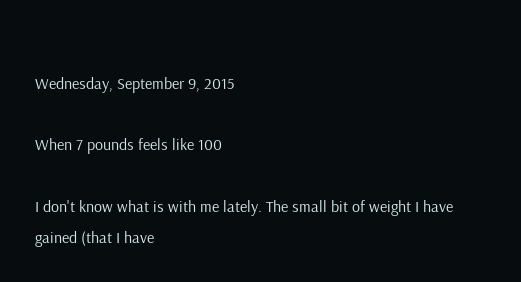Wednesday, September 9, 2015

When 7 pounds feels like 100

I don't know what is with me lately. The small bit of weight I have gained (that I have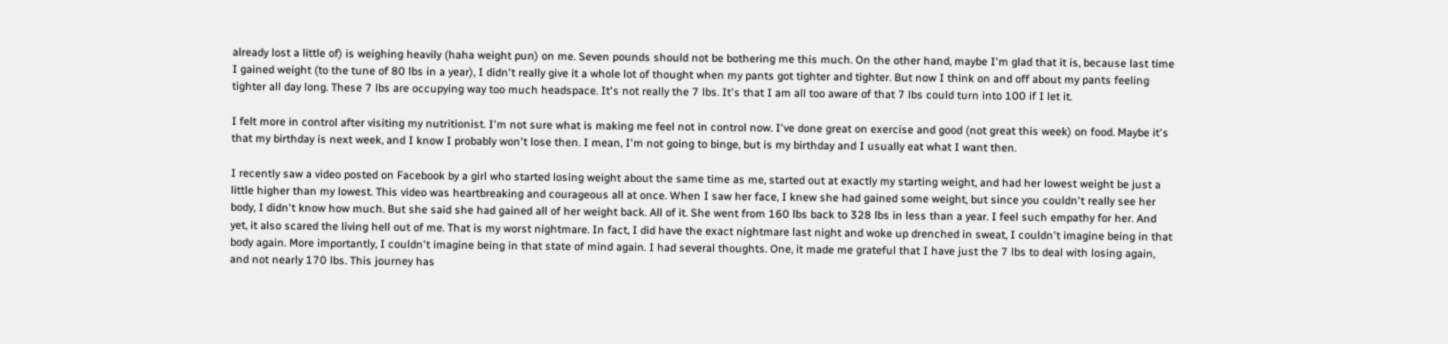already lost a little of) is weighing heavily (haha weight pun) on me. Seven pounds should not be bothering me this much. On the other hand, maybe I'm glad that it is, because last time I gained weight (to the tune of 80 lbs in a year), I didn't really give it a whole lot of thought when my pants got tighter and tighter. But now I think on and off about my pants feeling tighter all day long. These 7 lbs are occupying way too much headspace. It's not really the 7 lbs. It's that I am all too aware of that 7 lbs could turn into 100 if I let it.

I felt more in control after visiting my nutritionist. I'm not sure what is making me feel not in control now. I've done great on exercise and good (not great this week) on food. Maybe it's that my birthday is next week, and I know I probably won't lose then. I mean, I'm not going to binge, but is my birthday and I usually eat what I want then.

I recently saw a video posted on Facebook by a girl who started losing weight about the same time as me, started out at exactly my starting weight, and had her lowest weight be just a little higher than my lowest. This video was heartbreaking and courageous all at once. When I saw her face, I knew she had gained some weight, but since you couldn't really see her body, I didn't know how much. But she said she had gained all of her weight back. All of it. She went from 160 lbs back to 328 lbs in less than a year. I feel such empathy for her. And yet, it also scared the living hell out of me. That is my worst nightmare. In fact, I did have the exact nightmare last night and woke up drenched in sweat, I couldn't imagine being in that body again. More importantly, I couldn't imagine being in that state of mind again. I had several thoughts. One, it made me grateful that I have just the 7 lbs to deal with losing again, and not nearly 170 lbs. This journey has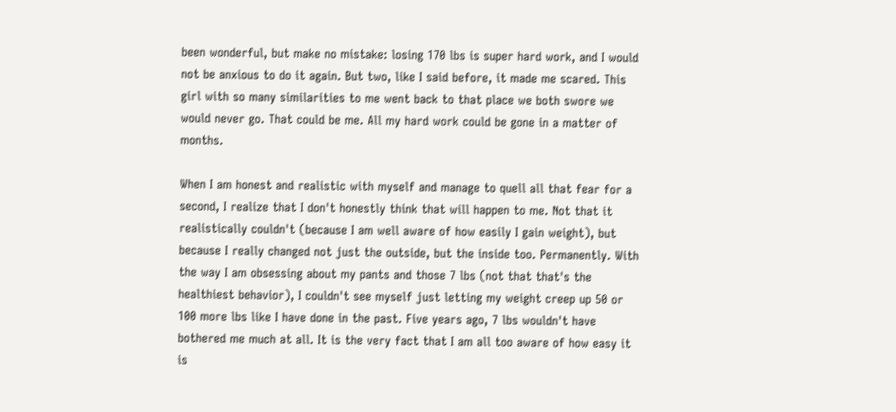been wonderful, but make no mistake: losing 170 lbs is super hard work, and I would not be anxious to do it again. But two, like I said before, it made me scared. This girl with so many similarities to me went back to that place we both swore we would never go. That could be me. All my hard work could be gone in a matter of months.

When I am honest and realistic with myself and manage to quell all that fear for a second, I realize that I don't honestly think that will happen to me. Not that it realistically couldn't (because I am well aware of how easily I gain weight), but because I really changed not just the outside, but the inside too. Permanently. With the way I am obsessing about my pants and those 7 lbs (not that that's the healthiest behavior), I couldn't see myself just letting my weight creep up 50 or 100 more lbs like I have done in the past. Five years ago, 7 lbs wouldn't have bothered me much at all. It is the very fact that I am all too aware of how easy it is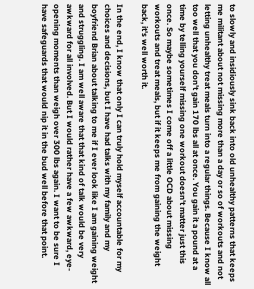to slowly and insidiously sink back into old unhealthy patterns that keeps me militant about not missing more than a day or so of workouts and not letting unhealthy treat meals turn into a regular things. Because I know all too well that you don't gain 170 lbs all at once. You gain it a pound at a time by telling yourself missing one workout doesn't matter just this once. So maybe sometimes I come off a little OCD about missing workouts and treat meals, but if it keeps me from gaining the weight back, it's well worth it.

In the end, I know that only I can truly hold myself accountable for my choices and decisions, but I have had talks with my family and my boyfriend Brian about talking to me if I ever look like I am gaining weight and struggling. I am well aware that that kind of talk would be very awkward for all involved. But I would rather have a few awkward, eye-opening moments than weigh over 300 lbs again. I want to be sure I have safeguards that would nip it in the bud well before that point.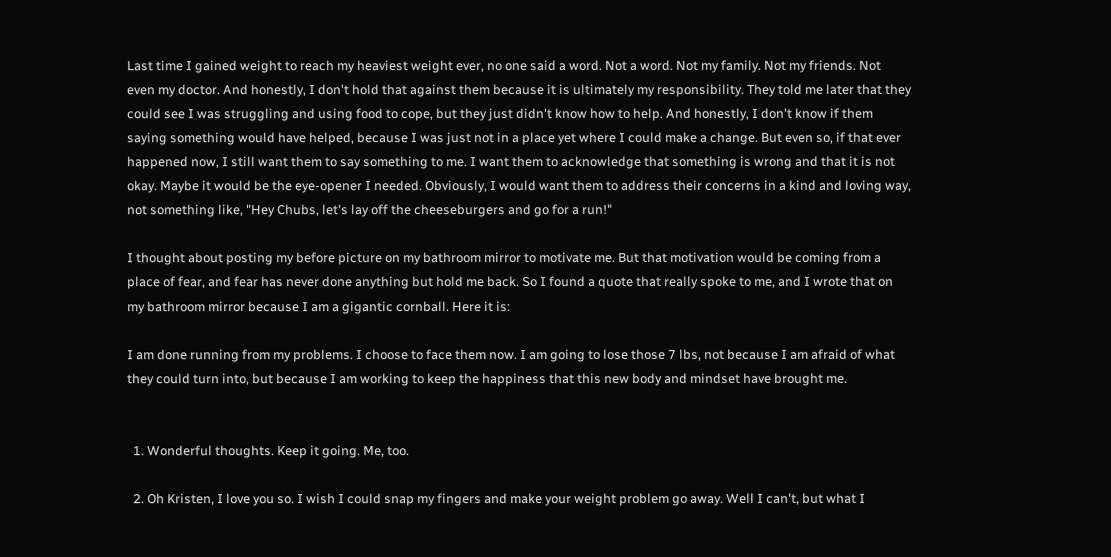Last time I gained weight to reach my heaviest weight ever, no one said a word. Not a word. Not my family. Not my friends. Not even my doctor. And honestly, I don't hold that against them because it is ultimately my responsibility. They told me later that they could see I was struggling and using food to cope, but they just didn't know how to help. And honestly, I don't know if them saying something would have helped, because I was just not in a place yet where I could make a change. But even so, if that ever happened now, I still want them to say something to me. I want them to acknowledge that something is wrong and that it is not okay. Maybe it would be the eye-opener I needed. Obviously, I would want them to address their concerns in a kind and loving way, not something like, "Hey Chubs, let's lay off the cheeseburgers and go for a run!"

I thought about posting my before picture on my bathroom mirror to motivate me. But that motivation would be coming from a place of fear, and fear has never done anything but hold me back. So I found a quote that really spoke to me, and I wrote that on my bathroom mirror because I am a gigantic cornball. Here it is:

I am done running from my problems. I choose to face them now. I am going to lose those 7 lbs, not because I am afraid of what they could turn into, but because I am working to keep the happiness that this new body and mindset have brought me.


  1. Wonderful thoughts. Keep it going. Me, too.

  2. Oh Kristen, I love you so. I wish I could snap my fingers and make your weight problem go away. Well I can't, but what I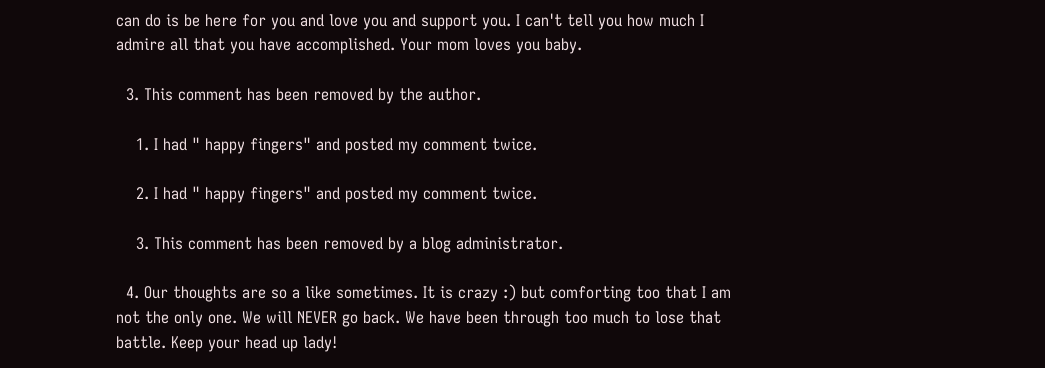can do is be here for you and love you and support you. I can't tell you how much I admire all that you have accomplished. Your mom loves you baby.

  3. This comment has been removed by the author.

    1. I had " happy fingers" and posted my comment twice.

    2. I had " happy fingers" and posted my comment twice.

    3. This comment has been removed by a blog administrator.

  4. Our thoughts are so a like sometimes. It is crazy :) but comforting too that I am not the only one. We will NEVER go back. We have been through too much to lose that battle. Keep your head up lady!